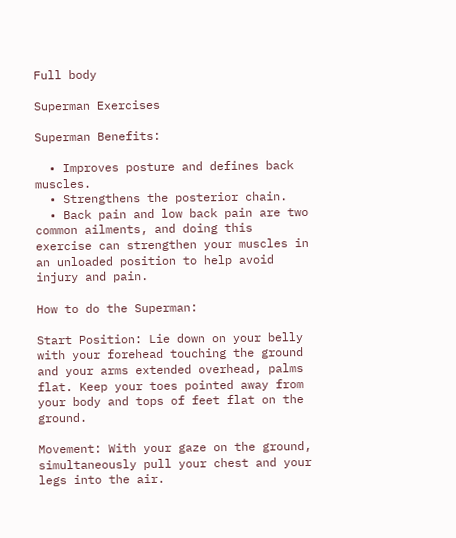Full body

Superman Exercises

Superman Benefits:

  • Improves posture and defines back muscles.
  • Strengthens the posterior chain.
  • Back pain and low back pain are two common ailments, and doing this exercise can strengthen your muscles in an unloaded position to help avoid injury and pain.

How to do the Superman:

Start Position: Lie down on your belly with your forehead touching the ground and your arms extended overhead, palms flat. Keep your toes pointed away from your body and tops of feet flat on the ground.

Movement: With your gaze on the ground, simultaneously pull your chest and your legs into the air.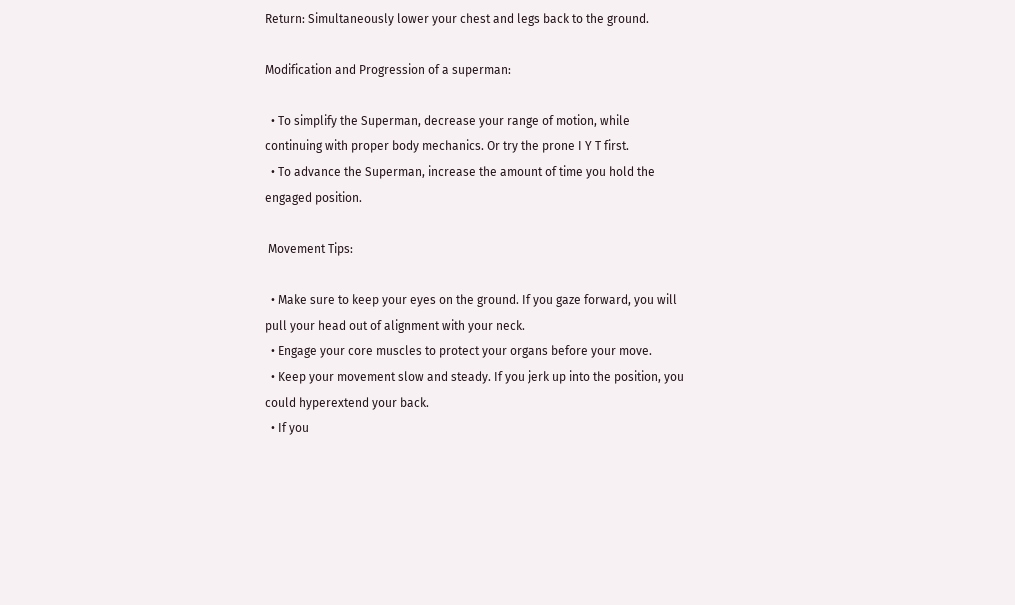Return: Simultaneously lower your chest and legs back to the ground.

Modification and Progression of a superman:

  • To simplify the Superman, decrease your range of motion, while continuing with proper body mechanics. Or try the prone I Y T first.
  • To advance the Superman, increase the amount of time you hold the engaged position.

 Movement Tips:

  • Make sure to keep your eyes on the ground. If you gaze forward, you will pull your head out of alignment with your neck.
  • Engage your core muscles to protect your organs before your move.
  • Keep your movement slow and steady. If you jerk up into the position, you could hyperextend your back.
  • If you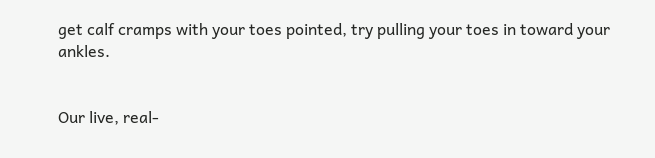get calf cramps with your toes pointed, try pulling your toes in toward your ankles.


Our live, real-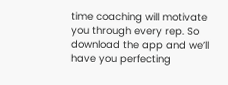time coaching will motivate you through every rep. So download the app and we’ll have you perfecting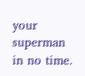your superman in no time.